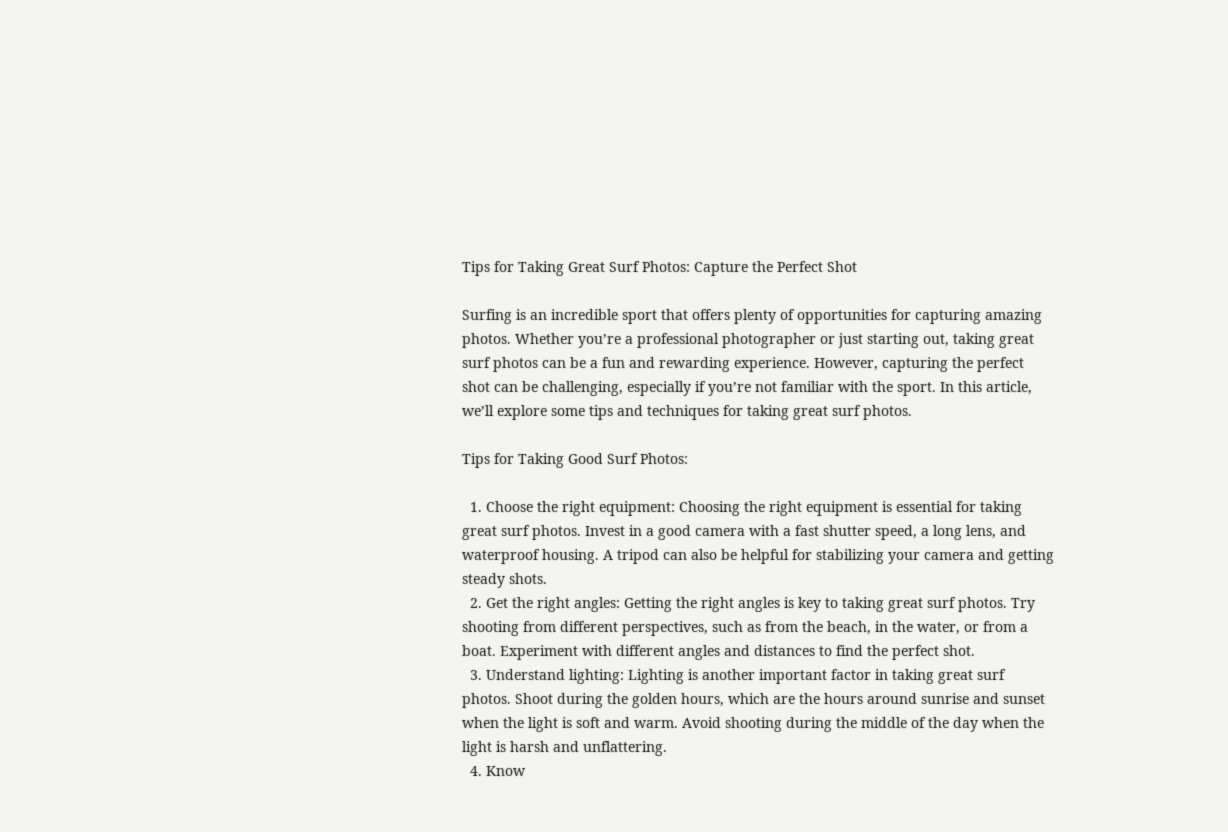Tips for Taking Great Surf Photos: Capture the Perfect Shot

Surfing is an incredible sport that offers plenty of opportunities for capturing amazing photos. Whether you’re a professional photographer or just starting out, taking great surf photos can be a fun and rewarding experience. However, capturing the perfect shot can be challenging, especially if you’re not familiar with the sport. In this article, we’ll explore some tips and techniques for taking great surf photos.

Tips for Taking Good Surf Photos:

  1. Choose the right equipment: Choosing the right equipment is essential for taking great surf photos. Invest in a good camera with a fast shutter speed, a long lens, and waterproof housing. A tripod can also be helpful for stabilizing your camera and getting steady shots.
  2. Get the right angles: Getting the right angles is key to taking great surf photos. Try shooting from different perspectives, such as from the beach, in the water, or from a boat. Experiment with different angles and distances to find the perfect shot.
  3. Understand lighting: Lighting is another important factor in taking great surf photos. Shoot during the golden hours, which are the hours around sunrise and sunset when the light is soft and warm. Avoid shooting during the middle of the day when the light is harsh and unflattering.
  4. Know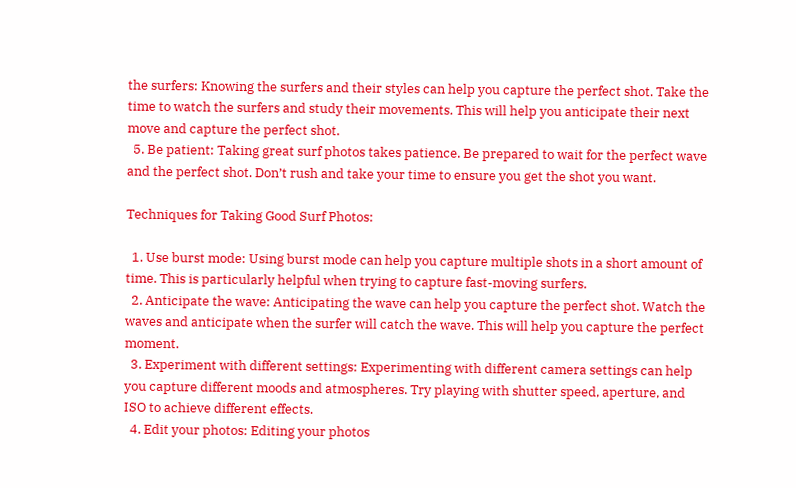the surfers: Knowing the surfers and their styles can help you capture the perfect shot. Take the time to watch the surfers and study their movements. This will help you anticipate their next move and capture the perfect shot.
  5. Be patient: Taking great surf photos takes patience. Be prepared to wait for the perfect wave and the perfect shot. Don’t rush and take your time to ensure you get the shot you want.

Techniques for Taking Good Surf Photos:

  1. Use burst mode: Using burst mode can help you capture multiple shots in a short amount of time. This is particularly helpful when trying to capture fast-moving surfers.
  2. Anticipate the wave: Anticipating the wave can help you capture the perfect shot. Watch the waves and anticipate when the surfer will catch the wave. This will help you capture the perfect moment.
  3. Experiment with different settings: Experimenting with different camera settings can help you capture different moods and atmospheres. Try playing with shutter speed, aperture, and ISO to achieve different effects.
  4. Edit your photos: Editing your photos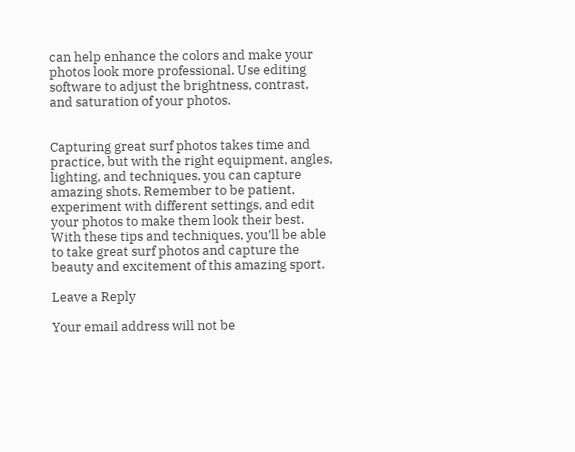can help enhance the colors and make your photos look more professional. Use editing software to adjust the brightness, contrast, and saturation of your photos.


Capturing great surf photos takes time and practice, but with the right equipment, angles, lighting, and techniques, you can capture amazing shots. Remember to be patient, experiment with different settings, and edit your photos to make them look their best. With these tips and techniques, you’ll be able to take great surf photos and capture the beauty and excitement of this amazing sport.

Leave a Reply

Your email address will not be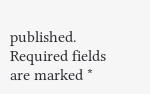published. Required fields are marked *